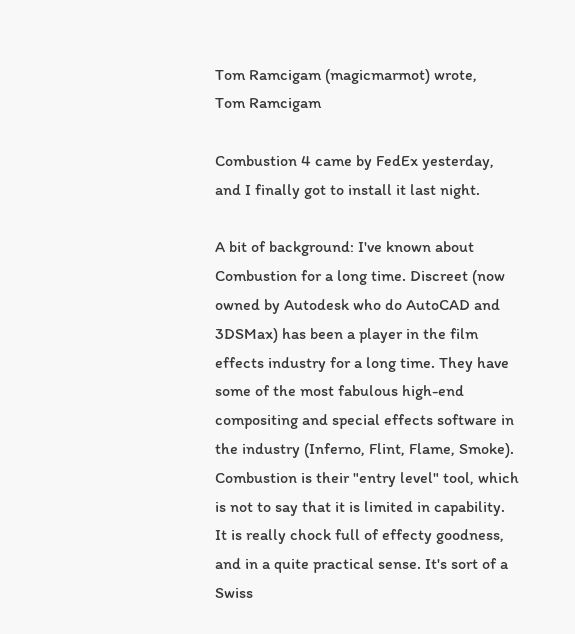Tom Ramcigam (magicmarmot) wrote,
Tom Ramcigam

Combustion 4 came by FedEx yesterday, and I finally got to install it last night.

A bit of background: I've known about Combustion for a long time. Discreet (now owned by Autodesk who do AutoCAD and 3DSMax) has been a player in the film effects industry for a long time. They have some of the most fabulous high-end compositing and special effects software in the industry (Inferno, Flint, Flame, Smoke). Combustion is their "entry level" tool, which is not to say that it is limited in capability. It is really chock full of effecty goodness, and in a quite practical sense. It's sort of a Swiss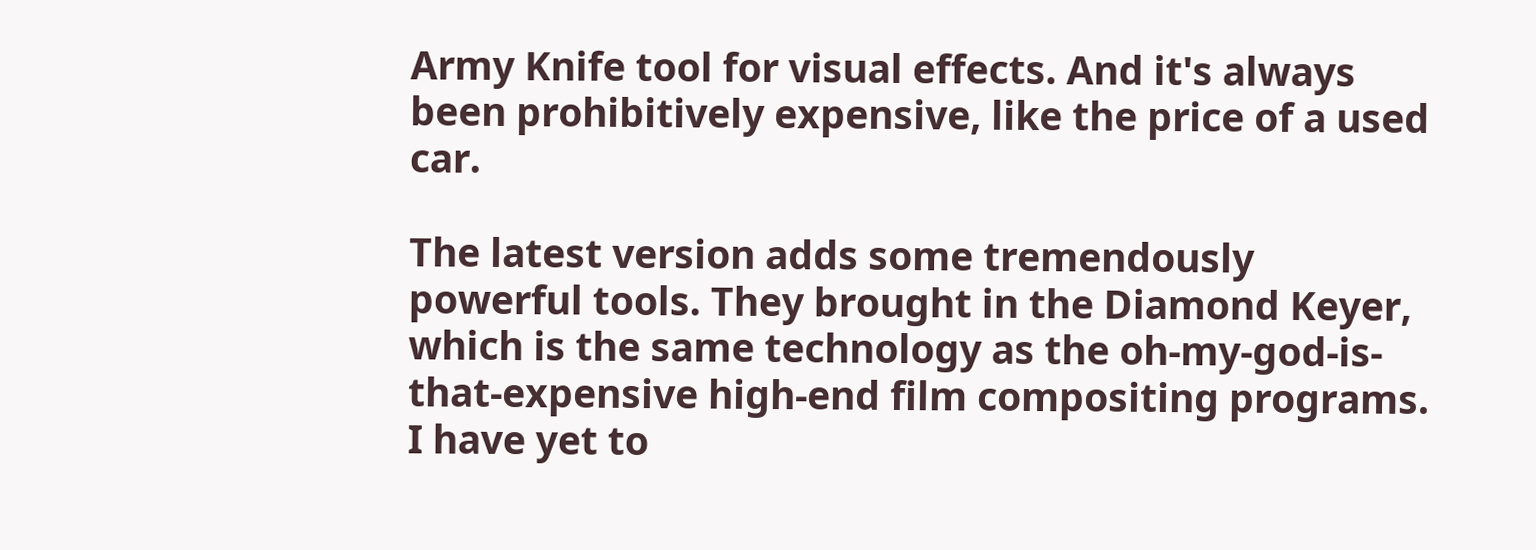Army Knife tool for visual effects. And it's always been prohibitively expensive, like the price of a used car.

The latest version adds some tremendously powerful tools. They brought in the Diamond Keyer, which is the same technology as the oh-my-god-is-that-expensive high-end film compositing programs. I have yet to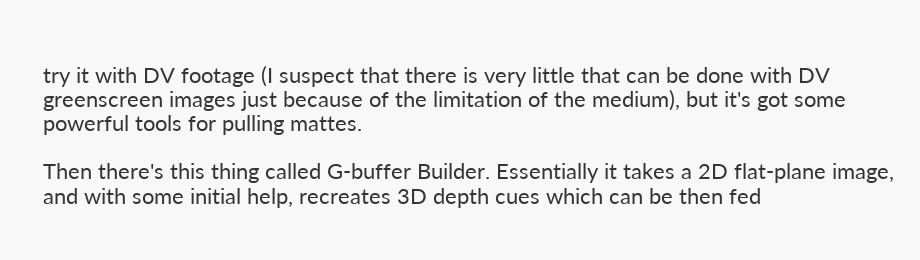try it with DV footage (I suspect that there is very little that can be done with DV greenscreen images just because of the limitation of the medium), but it's got some powerful tools for pulling mattes.

Then there's this thing called G-buffer Builder. Essentially it takes a 2D flat-plane image, and with some initial help, recreates 3D depth cues which can be then fed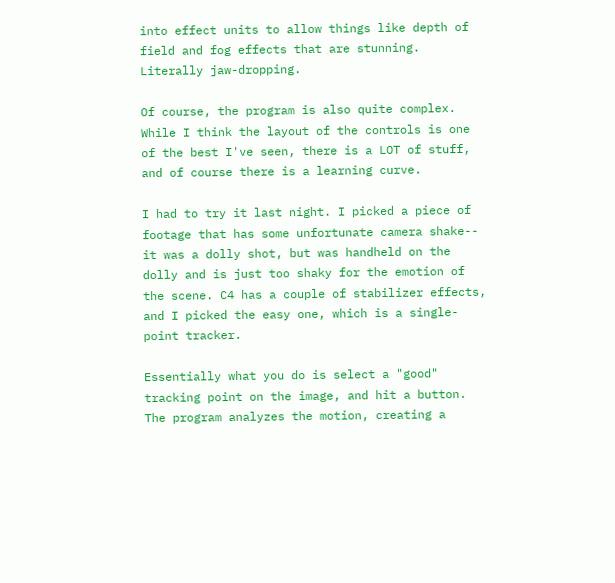into effect units to allow things like depth of field and fog effects that are stunning. Literally jaw-dropping.

Of course, the program is also quite complex. While I think the layout of the controls is one of the best I've seen, there is a LOT of stuff, and of course there is a learning curve.

I had to try it last night. I picked a piece of footage that has some unfortunate camera shake-- it was a dolly shot, but was handheld on the dolly and is just too shaky for the emotion of the scene. C4 has a couple of stabilizer effects, and I picked the easy one, which is a single-point tracker.

Essentially what you do is select a "good" tracking point on the image, and hit a button. The program analyzes the motion, creating a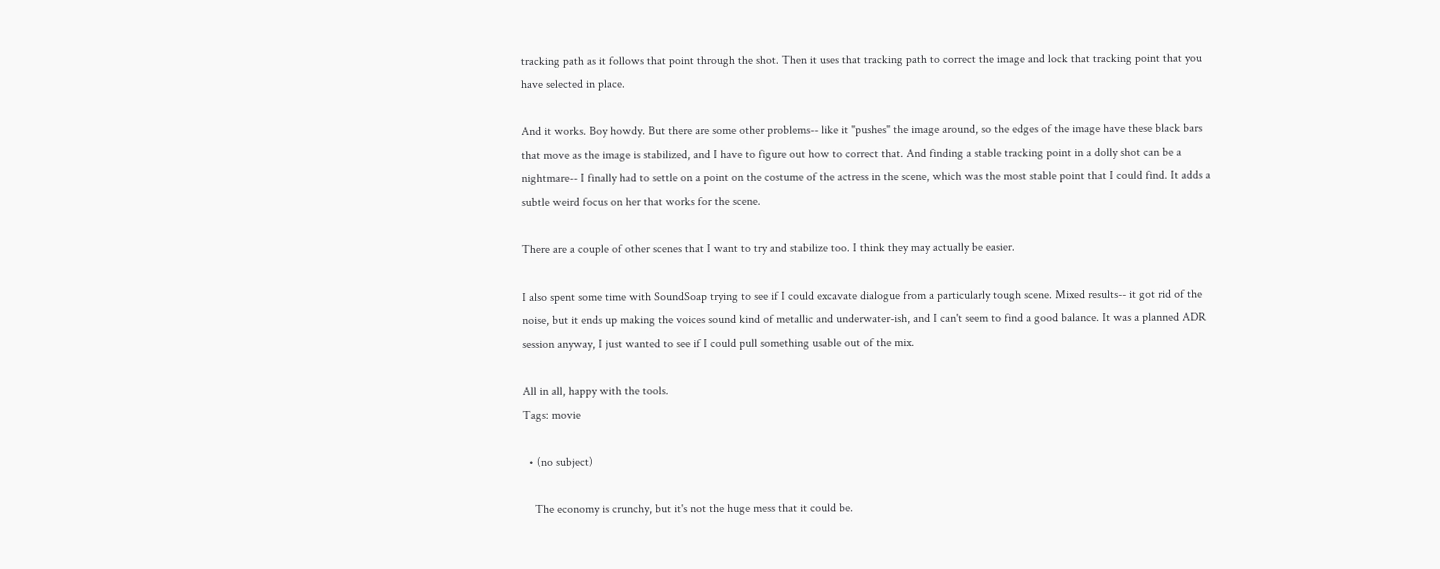tracking path as it follows that point through the shot. Then it uses that tracking path to correct the image and lock that tracking point that you have selected in place.

And it works. Boy howdy. But there are some other problems-- like it "pushes" the image around, so the edges of the image have these black bars that move as the image is stabilized, and I have to figure out how to correct that. And finding a stable tracking point in a dolly shot can be a nightmare-- I finally had to settle on a point on the costume of the actress in the scene, which was the most stable point that I could find. It adds a subtle weird focus on her that works for the scene.

There are a couple of other scenes that I want to try and stabilize too. I think they may actually be easier.

I also spent some time with SoundSoap trying to see if I could excavate dialogue from a particularly tough scene. Mixed results-- it got rid of the noise, but it ends up making the voices sound kind of metallic and underwater-ish, and I can't seem to find a good balance. It was a planned ADR session anyway, I just wanted to see if I could pull something usable out of the mix.

All in all, happy with the tools.
Tags: movie

  • (no subject)

    The economy is crunchy, but it's not the huge mess that it could be.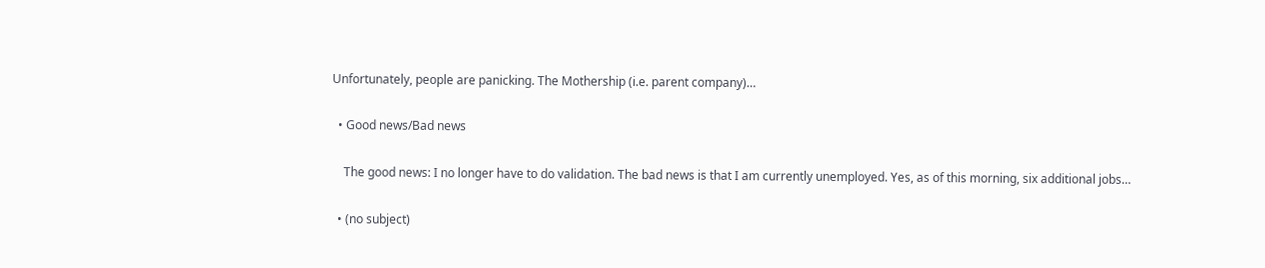Unfortunately, people are panicking. The Mothership (i.e. parent company)…

  • Good news/Bad news

    The good news: I no longer have to do validation. The bad news is that I am currently unemployed. Yes, as of this morning, six additional jobs…

  • (no subject)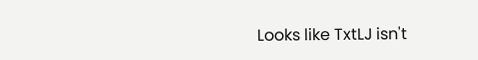Looks like TxtLJ isn't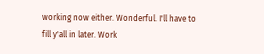working now either. Wonderful. I'll have to fill y'all in later. Work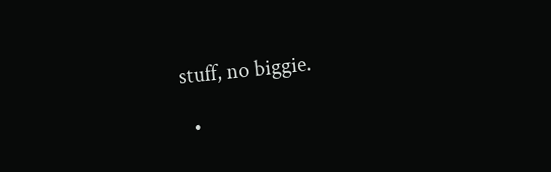stuff, no biggie.

  •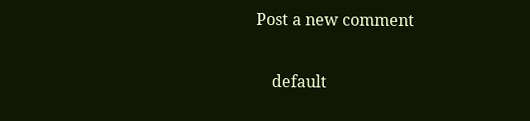Post a new comment


    default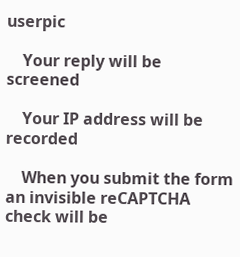userpic

    Your reply will be screened

    Your IP address will be recorded

    When you submit the form an invisible reCAPTCHA check will be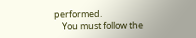performed.
    You must follow the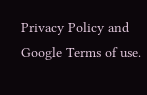Privacy Policy and Google Terms of use.